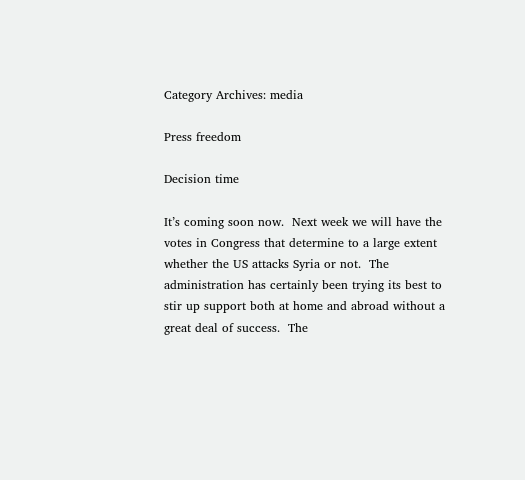Category Archives: media

Press freedom

Decision time

It’s coming soon now.  Next week we will have the votes in Congress that determine to a large extent whether the US attacks Syria or not.  The administration has certainly been trying its best to stir up support both at home and abroad without a great deal of success.  The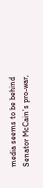media seems to be behind Senator McCain’s pro-war,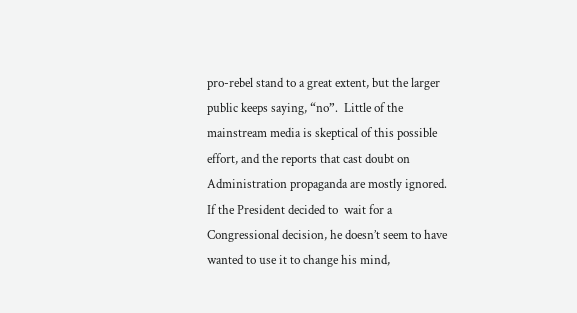pro-rebel stand to a great extent, but the larger public keeps saying, “no”.  Little of the mainstream media is skeptical of this possible effort, and the reports that cast doubt on Administration propaganda are mostly ignored.  If the President decided to  wait for a Congressional decision, he doesn’t seem to have wanted to use it to change his mind,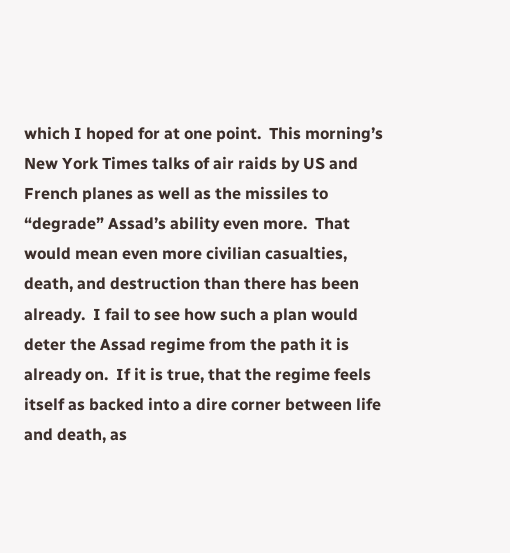which I hoped for at one point.  This morning’s New York Times talks of air raids by US and French planes as well as the missiles to “degrade” Assad’s ability even more.  That would mean even more civilian casualties, death, and destruction than there has been already.  I fail to see how such a plan would deter the Assad regime from the path it is already on.  If it is true, that the regime feels itself as backed into a dire corner between life and death, as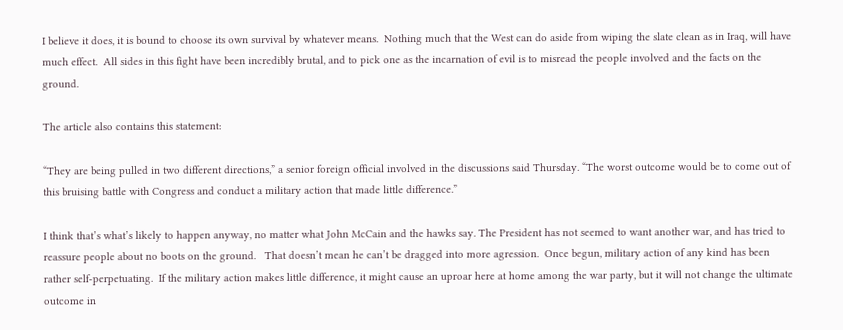I believe it does, it is bound to choose its own survival by whatever means.  Nothing much that the West can do aside from wiping the slate clean as in Iraq, will have much effect.  All sides in this fight have been incredibly brutal, and to pick one as the incarnation of evil is to misread the people involved and the facts on the ground.

The article also contains this statement:

“They are being pulled in two different directions,” a senior foreign official involved in the discussions said Thursday. “The worst outcome would be to come out of this bruising battle with Congress and conduct a military action that made little difference.”

I think that’s what’s likely to happen anyway, no matter what John McCain and the hawks say. The President has not seemed to want another war, and has tried to reassure people about no boots on the ground.   That doesn’t mean he can’t be dragged into more agression.  Once begun, military action of any kind has been rather self-perpetuating.  If the military action makes little difference, it might cause an uproar here at home among the war party, but it will not change the ultimate outcome in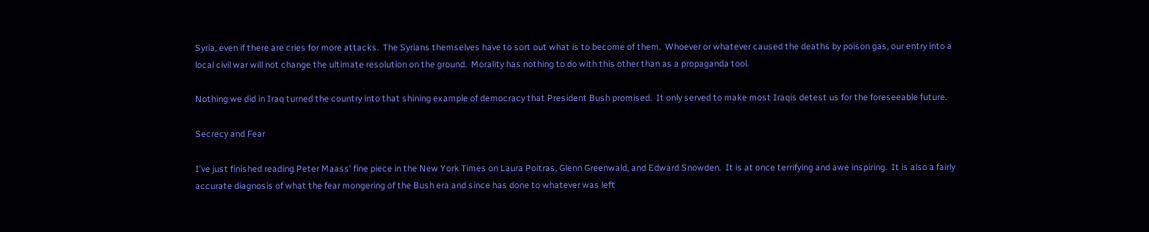Syria, even if there are cries for more attacks.  The Syrians themselves have to sort out what is to become of them.  Whoever or whatever caused the deaths by poison gas, our entry into a local civil war will not change the ultimate resolution on the ground.  Morality has nothing to do with this other than as a propaganda tool.

Nothing we did in Iraq turned the country into that shining example of democracy that President Bush promised.  It only served to make most Iraqis detest us for the foreseeable future.

Secrecy and Fear

I’ve just finished reading Peter Maass’ fine piece in the New York Times on Laura Poitras, Glenn Greenwald, and Edward Snowden.  It is at once terrifying and awe inspiring.  It is also a fairly accurate diagnosis of what the fear mongering of the Bush era and since has done to whatever was left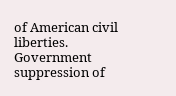of American civil liberties.  Government suppression of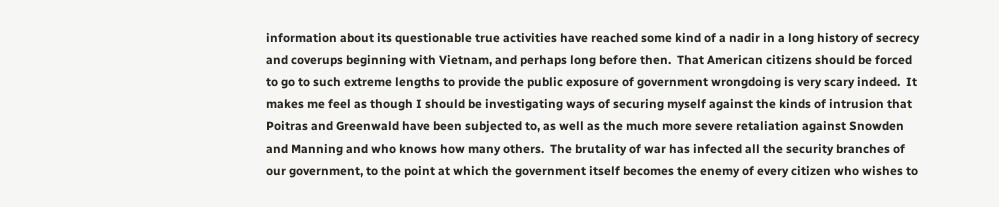information about its questionable true activities have reached some kind of a nadir in a long history of secrecy and coverups beginning with Vietnam, and perhaps long before then.  That American citizens should be forced to go to such extreme lengths to provide the public exposure of government wrongdoing is very scary indeed.  It makes me feel as though I should be investigating ways of securing myself against the kinds of intrusion that Poitras and Greenwald have been subjected to, as well as the much more severe retaliation against Snowden and Manning and who knows how many others.  The brutality of war has infected all the security branches of our government, to the point at which the government itself becomes the enemy of every citizen who wishes to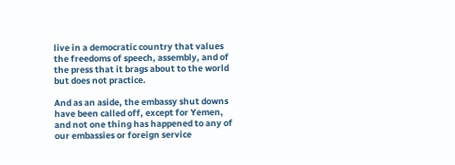live in a democratic country that values the freedoms of speech, assembly, and of the press that it brags about to the world but does not practice.

And as an aside, the embassy shut downs have been called off, except for Yemen, and not one thing has happened to any of our embassies or foreign service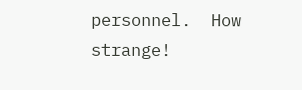personnel.  How strange!